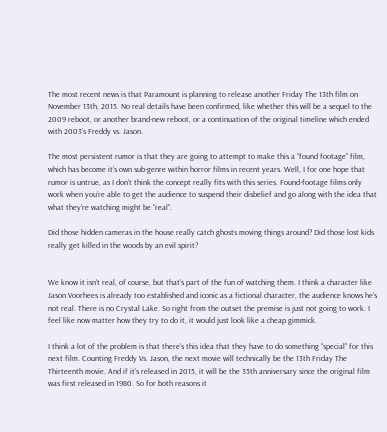The most recent news is that Paramount is planning to release another Friday The 13th film on November 13th, 2015. No real details have been confirmed, like whether this will be a sequel to the 2009 reboot, or another brand-new reboot, or a continuation of the original timeline which ended with 2003’s Freddy vs. Jason.

The most persistent rumor is that they are going to attempt to make this a “found footage” film, which has become it’s own sub-genre within horror films in recent years. Well, I for one hope that rumor is untrue, as I don’t think the concept really fits with this series. Found-footage films only work when you’re able to get the audience to suspend their disbelief and go along with the idea that what they’re watching might be “real”.

Did those hidden cameras in the house really catch ghosts moving things around? Did those lost kids really get killed in the woods by an evil spirit?


We know it isn’t real, of course, but that’s part of the fun of watching them. I think a character like Jason Voorhees is already too established and iconic as a fictional character, the audience knows he’s not real. There is no Crystal Lake. So right from the outset the premise is just not going to work. I feel like now matter how they try to do it, it would just look like a cheap gimmick.

I think a lot of the problem is that there’s this idea that they have to do something “special” for this next film. Counting Freddy Vs. Jason, the next movie will technically be the 13th Friday The Thirteenth movie. And if it’s released in 2015, it will be the 35th anniversary since the original film was first released in 1980. So for both reasons it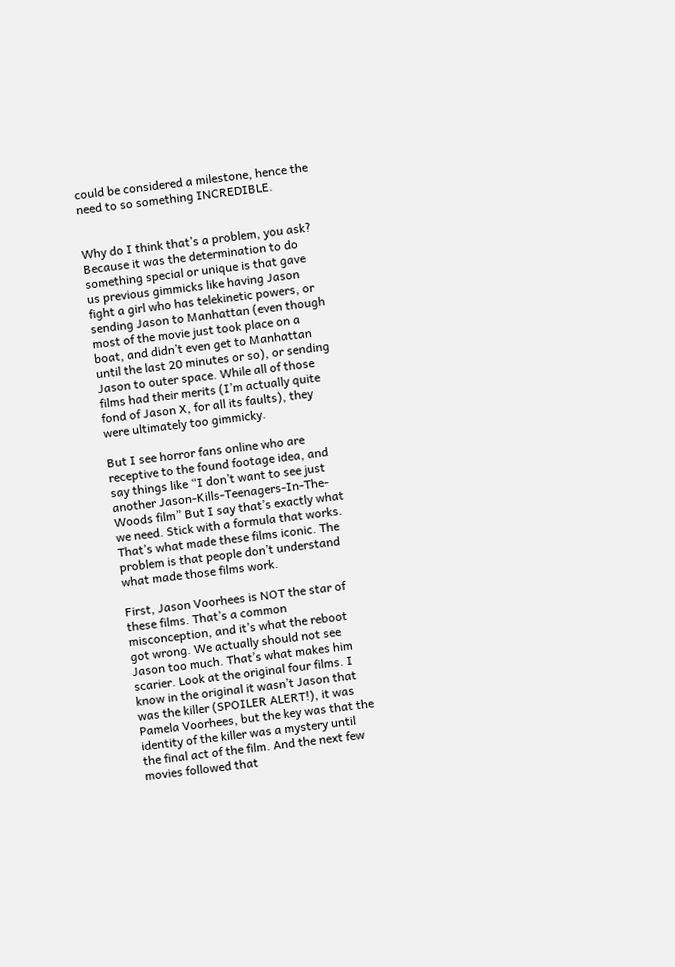could be considered a milestone, hence the need to so something INCREDIBLE.


Why do I think that’s a problem, you ask? Because it was the determination to do something special or unique is that gave us previous gimmicks like having Jason fight a girl who has telekinetic powers, or sending Jason to Manhattan (even though most of the movie just took place on a boat, and didn’t even get to Manhattan until the last 20 minutes or so), or sending Jason to outer space. While all of those films had their merits (I’m actually quite fond of Jason X, for all its faults), they were ultimately too gimmicky.

But I see horror fans online who are receptive to the found footage idea, and say things like “I don’t want to see just another Jason-Kills-Teenagers-In-The-Woods film” But I say that’s exactly what we need. Stick with a formula that works. That’s what made these films iconic. The problem is that people don’t understand what made those films work.

First, Jason Voorhees is NOT the star of these films. That’s a common misconception, and it’s what the reboot got wrong. We actually should not see Jason too much. That’s what makes him scarier. Look at the original four films. I know in the original it wasn’t Jason that was the killer (SPOILER ALERT!), it was Pamela Voorhees, but the key was that the identity of the killer was a mystery until the final act of the film. And the next few movies followed that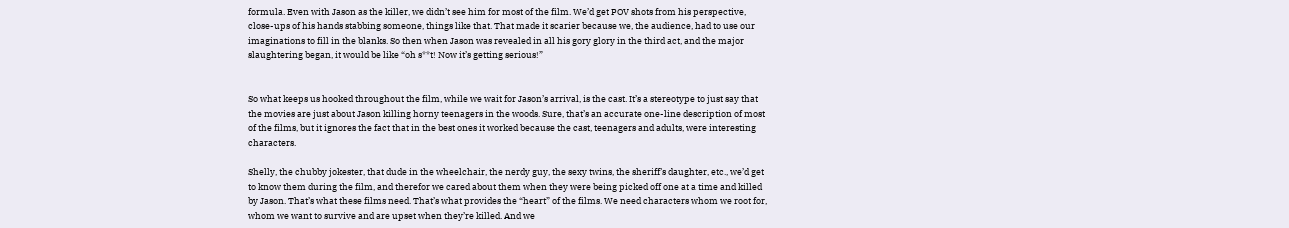formula. Even with Jason as the killer, we didn’t see him for most of the film. We’d get POV shots from his perspective, close-ups of his hands stabbing someone, things like that. That made it scarier because we, the audience, had to use our imaginations to fill in the blanks. So then when Jason was revealed in all his gory glory in the third act, and the major slaughtering began, it would be like “oh s**t! Now it’s getting serious!”


So what keeps us hooked throughout the film, while we wait for Jason’s arrival, is the cast. It’s a stereotype to just say that the movies are just about Jason killing horny teenagers in the woods. Sure, that’s an accurate one-line description of most of the films, but it ignores the fact that in the best ones it worked because the cast, teenagers and adults, were interesting characters.

Shelly, the chubby jokester, that dude in the wheelchair, the nerdy guy, the sexy twins, the sheriff’s daughter, etc., we’d get to know them during the film, and therefor we cared about them when they were being picked off one at a time and killed by Jason. That’s what these films need. That’s what provides the “heart” of the films. We need characters whom we root for, whom we want to survive and are upset when they’re killed. And we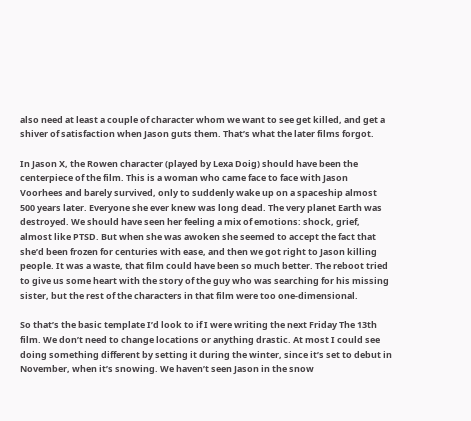also need at least a couple of character whom we want to see get killed, and get a shiver of satisfaction when Jason guts them. That’s what the later films forgot.

In Jason X, the Rowen character (played by Lexa Doig) should have been the centerpiece of the film. This is a woman who came face to face with Jason Voorhees and barely survived, only to suddenly wake up on a spaceship almost 500 years later. Everyone she ever knew was long dead. The very planet Earth was destroyed. We should have seen her feeling a mix of emotions: shock, grief, almost like PTSD. But when she was awoken she seemed to accept the fact that she’d been frozen for centuries with ease, and then we got right to Jason killing people. It was a waste, that film could have been so much better. The reboot tried to give us some heart with the story of the guy who was searching for his missing sister, but the rest of the characters in that film were too one-dimensional.

So that’s the basic template I’d look to if I were writing the next Friday The 13th film. We don’t need to change locations or anything drastic. At most I could see doing something different by setting it during the winter, since it’s set to debut in November, when it’s snowing. We haven’t seen Jason in the snow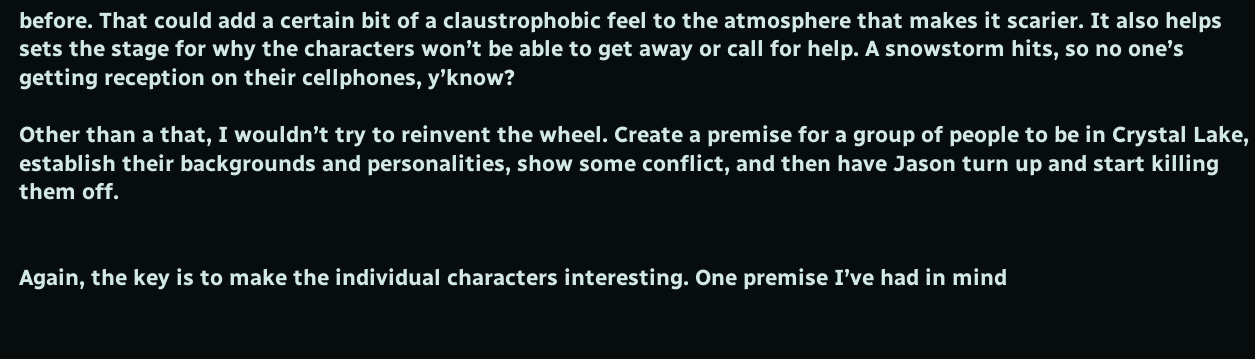before. That could add a certain bit of a claustrophobic feel to the atmosphere that makes it scarier. It also helps sets the stage for why the characters won’t be able to get away or call for help. A snowstorm hits, so no one’s getting reception on their cellphones, y’know?

Other than a that, I wouldn’t try to reinvent the wheel. Create a premise for a group of people to be in Crystal Lake, establish their backgrounds and personalities, show some conflict, and then have Jason turn up and start killing them off.


Again, the key is to make the individual characters interesting. One premise I’ve had in mind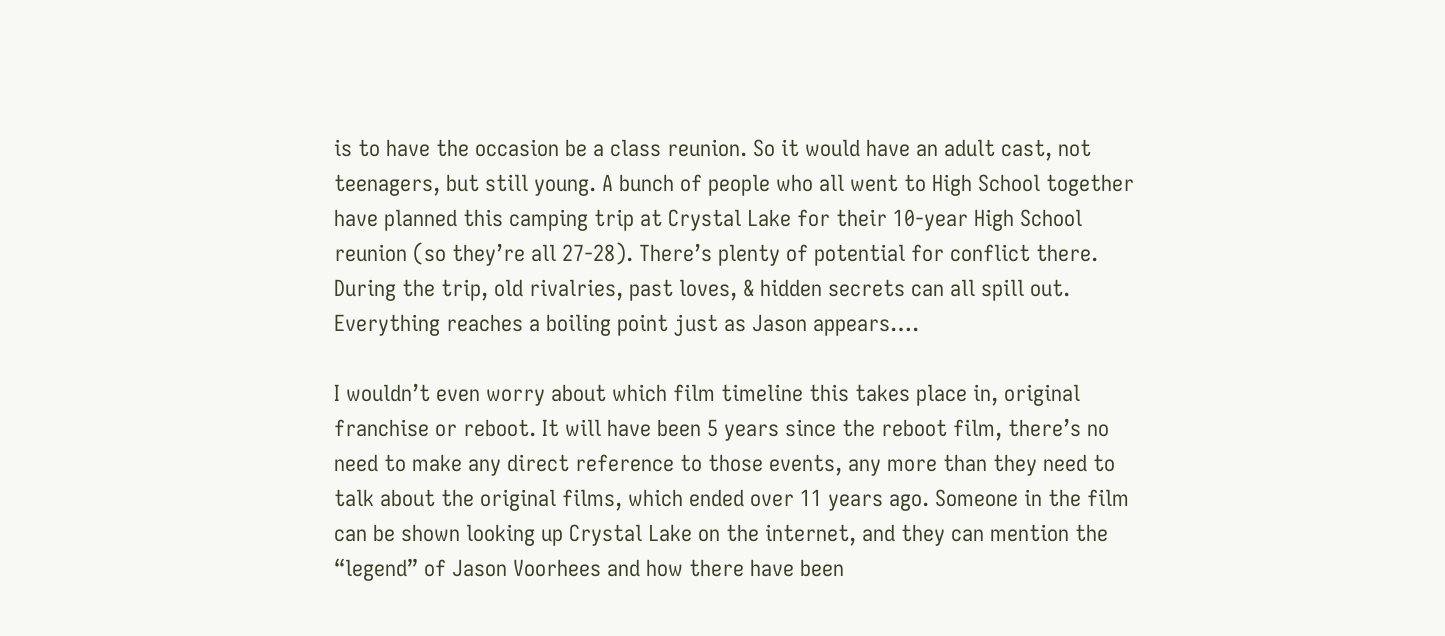is to have the occasion be a class reunion. So it would have an adult cast, not teenagers, but still young. A bunch of people who all went to High School together have planned this camping trip at Crystal Lake for their 10-year High School reunion (so they’re all 27-28). There’s plenty of potential for conflict there. During the trip, old rivalries, past loves, & hidden secrets can all spill out. Everything reaches a boiling point just as Jason appears….

I wouldn’t even worry about which film timeline this takes place in, original franchise or reboot. It will have been 5 years since the reboot film, there’s no need to make any direct reference to those events, any more than they need to talk about the original films, which ended over 11 years ago. Someone in the film can be shown looking up Crystal Lake on the internet, and they can mention the “legend” of Jason Voorhees and how there have been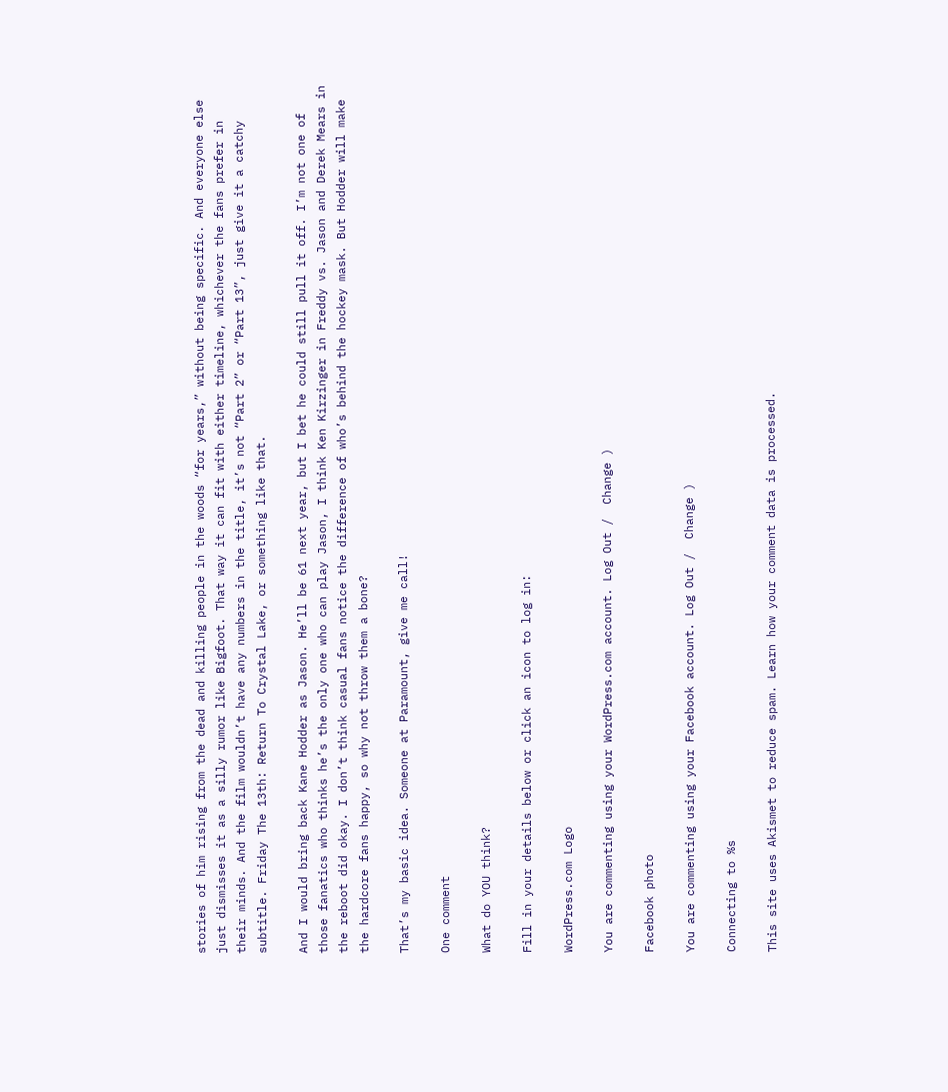stories of him rising from the dead and killing people in the woods “for years,” without being specific. And everyone else just dismisses it as a silly rumor like Bigfoot. That way it can fit with either timeline, whichever the fans prefer in their minds. And the film wouldn’t have any numbers in the title, it’s not “Part 2” or “Part 13”, just give it a catchy subtitle. Friday The 13th: Return To Crystal Lake, or something like that.

And I would bring back Kane Hodder as Jason. He’ll be 61 next year, but I bet he could still pull it off. I’m not one of those fanatics who thinks he’s the only one who can play Jason, I think Ken Kirzinger in Freddy vs. Jason and Derek Mears in the reboot did okay. I don’t think casual fans notice the difference of who’s behind the hockey mask. But Hodder will make the hardcore fans happy, so why not throw them a bone?

That’s my basic idea. Someone at Paramount, give me call!

One comment

What do YOU think?

Fill in your details below or click an icon to log in:

WordPress.com Logo

You are commenting using your WordPress.com account. Log Out /  Change )

Facebook photo

You are commenting using your Facebook account. Log Out /  Change )

Connecting to %s

This site uses Akismet to reduce spam. Learn how your comment data is processed.